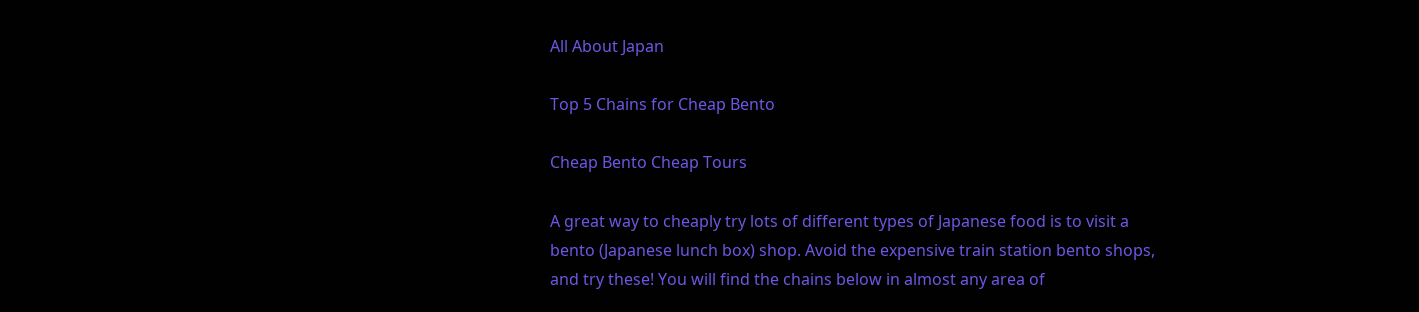All About Japan

Top 5 Chains for Cheap Bento

Cheap Bento Cheap Tours

A great way to cheaply try lots of different types of Japanese food is to visit a bento (Japanese lunch box) shop. Avoid the expensive train station bento shops, and try these! You will find the chains below in almost any area of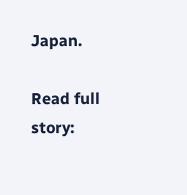Japan.

Read full story: